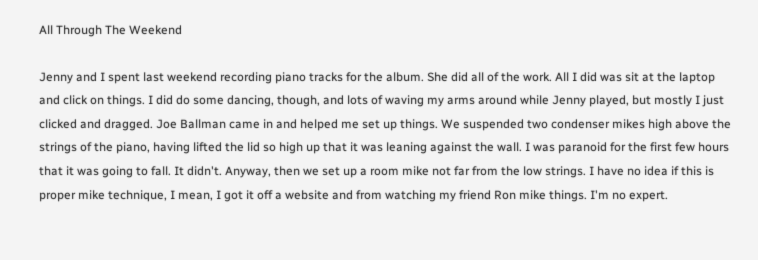All Through The Weekend

Jenny and I spent last weekend recording piano tracks for the album. She did all of the work. All I did was sit at the laptop and click on things. I did do some dancing, though, and lots of waving my arms around while Jenny played, but mostly I just clicked and dragged. Joe Ballman came in and helped me set up things. We suspended two condenser mikes high above the strings of the piano, having lifted the lid so high up that it was leaning against the wall. I was paranoid for the first few hours that it was going to fall. It didn't. Anyway, then we set up a room mike not far from the low strings. I have no idea if this is proper mike technique, I mean, I got it off a website and from watching my friend Ron mike things. I'm no expert.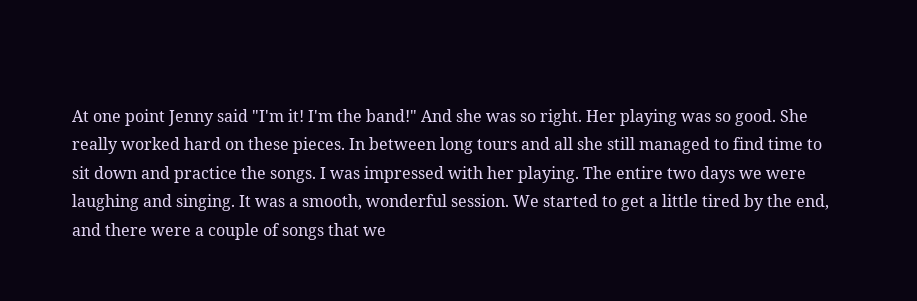At one point Jenny said "I'm it! I'm the band!" And she was so right. Her playing was so good. She really worked hard on these pieces. In between long tours and all she still managed to find time to sit down and practice the songs. I was impressed with her playing. The entire two days we were laughing and singing. It was a smooth, wonderful session. We started to get a little tired by the end, and there were a couple of songs that we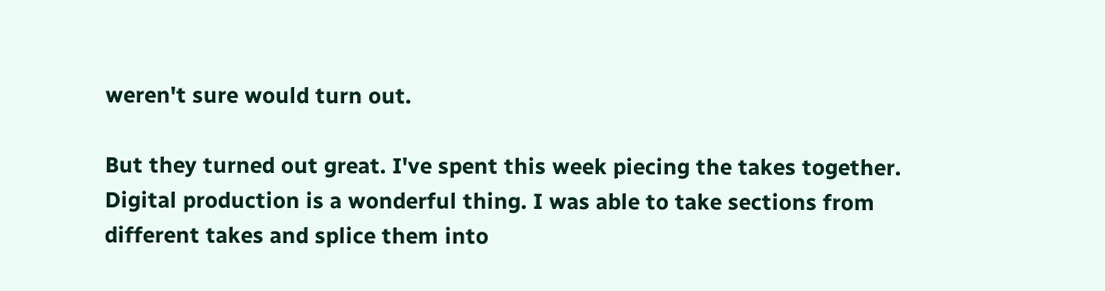weren't sure would turn out.

But they turned out great. I've spent this week piecing the takes together. Digital production is a wonderful thing. I was able to take sections from different takes and splice them into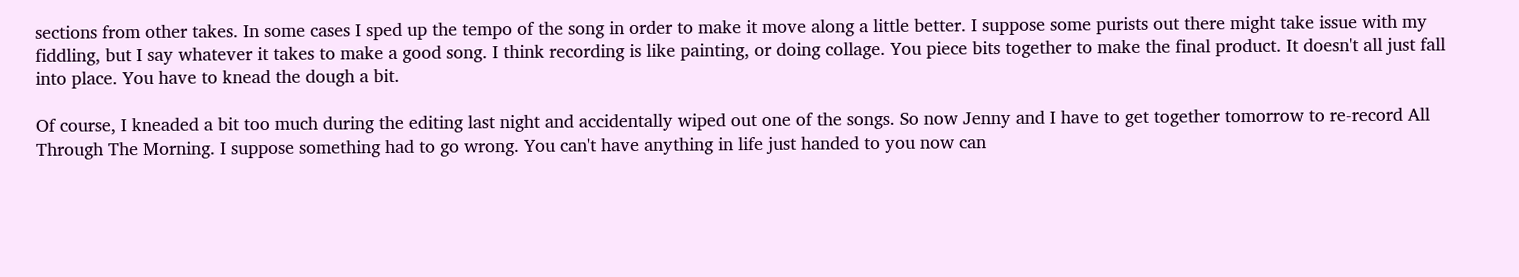sections from other takes. In some cases I sped up the tempo of the song in order to make it move along a little better. I suppose some purists out there might take issue with my fiddling, but I say whatever it takes to make a good song. I think recording is like painting, or doing collage. You piece bits together to make the final product. It doesn't all just fall into place. You have to knead the dough a bit.

Of course, I kneaded a bit too much during the editing last night and accidentally wiped out one of the songs. So now Jenny and I have to get together tomorrow to re-record All Through The Morning. I suppose something had to go wrong. You can't have anything in life just handed to you now can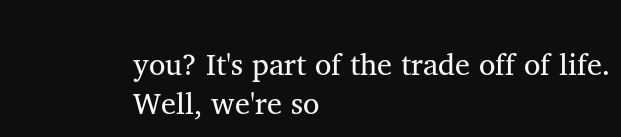you? It's part of the trade off of life. Well, we're so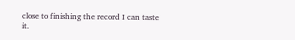close to finishing the record I can taste it.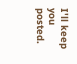I'll keep you posted.